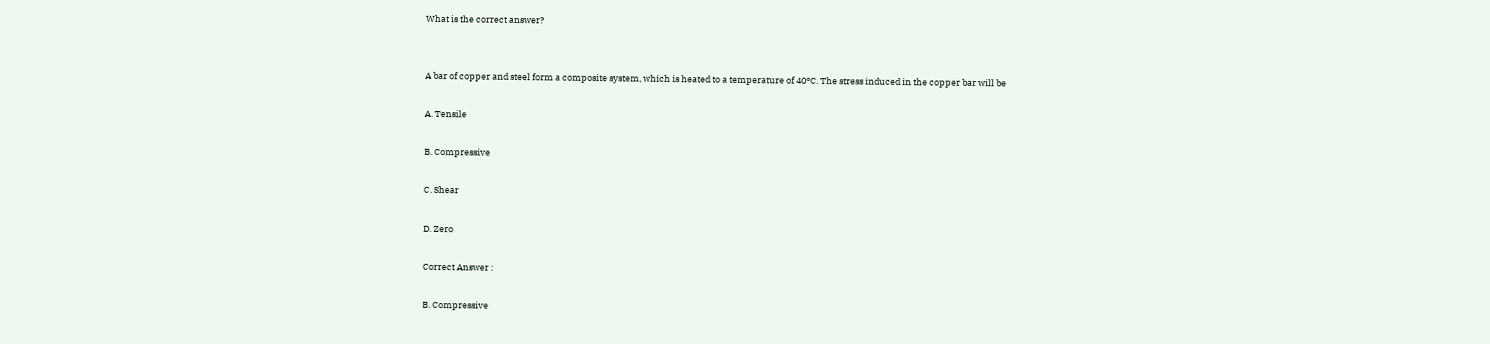What is the correct answer?


A bar of copper and steel form a composite system, which is heated to a temperature of 40°C. The stress induced in the copper bar will be

A. Tensile

B. Compressive

C. Shear

D. Zero

Correct Answer :

B. Compressive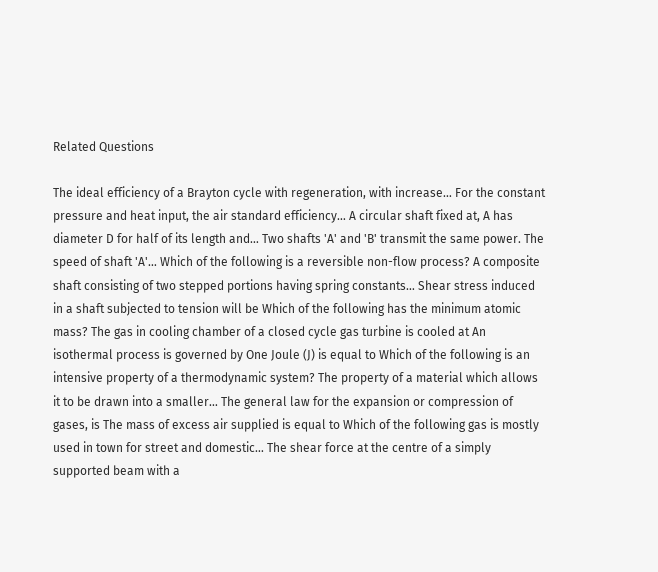Related Questions

The ideal efficiency of a Brayton cycle with regeneration, with increase… For the constant pressure and heat input, the air standard efficiency… A circular shaft fixed at, A has diameter D for half of its length and… Two shafts 'A' and 'B' transmit the same power. The speed of shaft 'A'… Which of the following is a reversible non-flow process? A composite shaft consisting of two stepped portions having spring constants… Shear stress induced in a shaft subjected to tension will be Which of the following has the minimum atomic mass? The gas in cooling chamber of a closed cycle gas turbine is cooled at An isothermal process is governed by One Joule (J) is equal to Which of the following is an intensive property of a thermodynamic system? The property of a material which allows it to be drawn into a smaller… The general law for the expansion or compression of gases, is The mass of excess air supplied is equal to Which of the following gas is mostly used in town for street and domestic… The shear force at the centre of a simply supported beam with a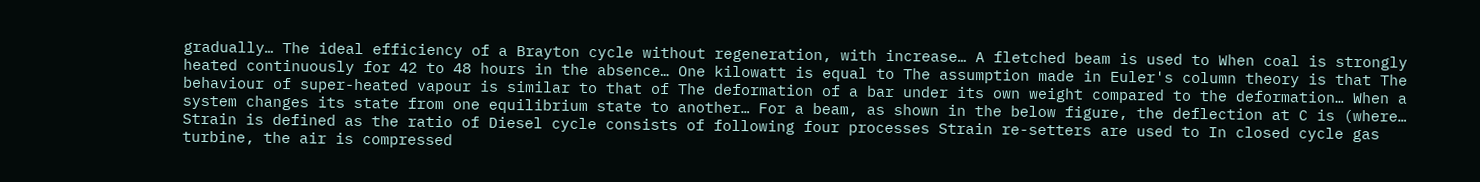gradually… The ideal efficiency of a Brayton cycle without regeneration, with increase… A fletched beam is used to When coal is strongly heated continuously for 42 to 48 hours in the absence… One kilowatt is equal to The assumption made in Euler's column theory is that The behaviour of super-heated vapour is similar to that of The deformation of a bar under its own weight compared to the deformation… When a system changes its state from one equilibrium state to another… For a beam, as shown in the below figure, the deflection at C is (where… Strain is defined as the ratio of Diesel cycle consists of following four processes Strain re-setters are used to In closed cycle gas turbine, the air is compressed